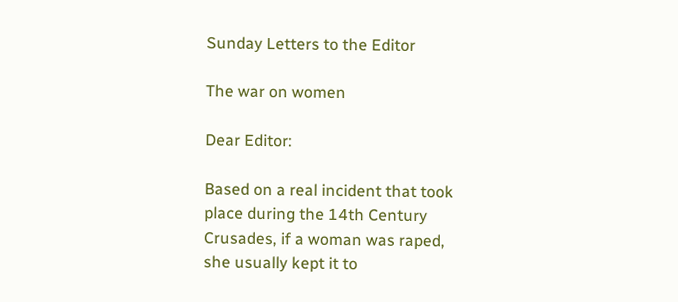Sunday Letters to the Editor

The war on women

Dear Editor:

Based on a real incident that took place during the 14th Century Crusades, if a woman was raped, she usually kept it to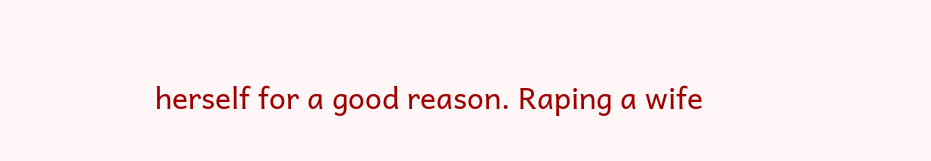herself for a good reason. Raping a wife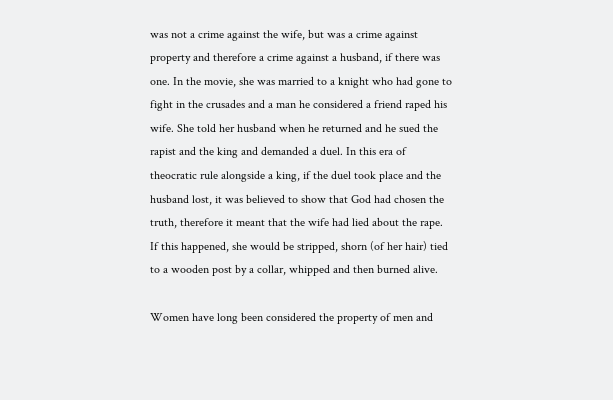was not a crime against the wife, but was a crime against property and therefore a crime against a husband, if there was one. In the movie, she was married to a knight who had gone to fight in the crusades and a man he considered a friend raped his wife. She told her husband when he returned and he sued the rapist and the king and demanded a duel. In this era of theocratic rule alongside a king, if the duel took place and the husband lost, it was believed to show that God had chosen the truth, therefore it meant that the wife had lied about the rape. If this happened, she would be stripped, shorn (of her hair) tied to a wooden post by a collar, whipped and then burned alive.

Women have long been considered the property of men and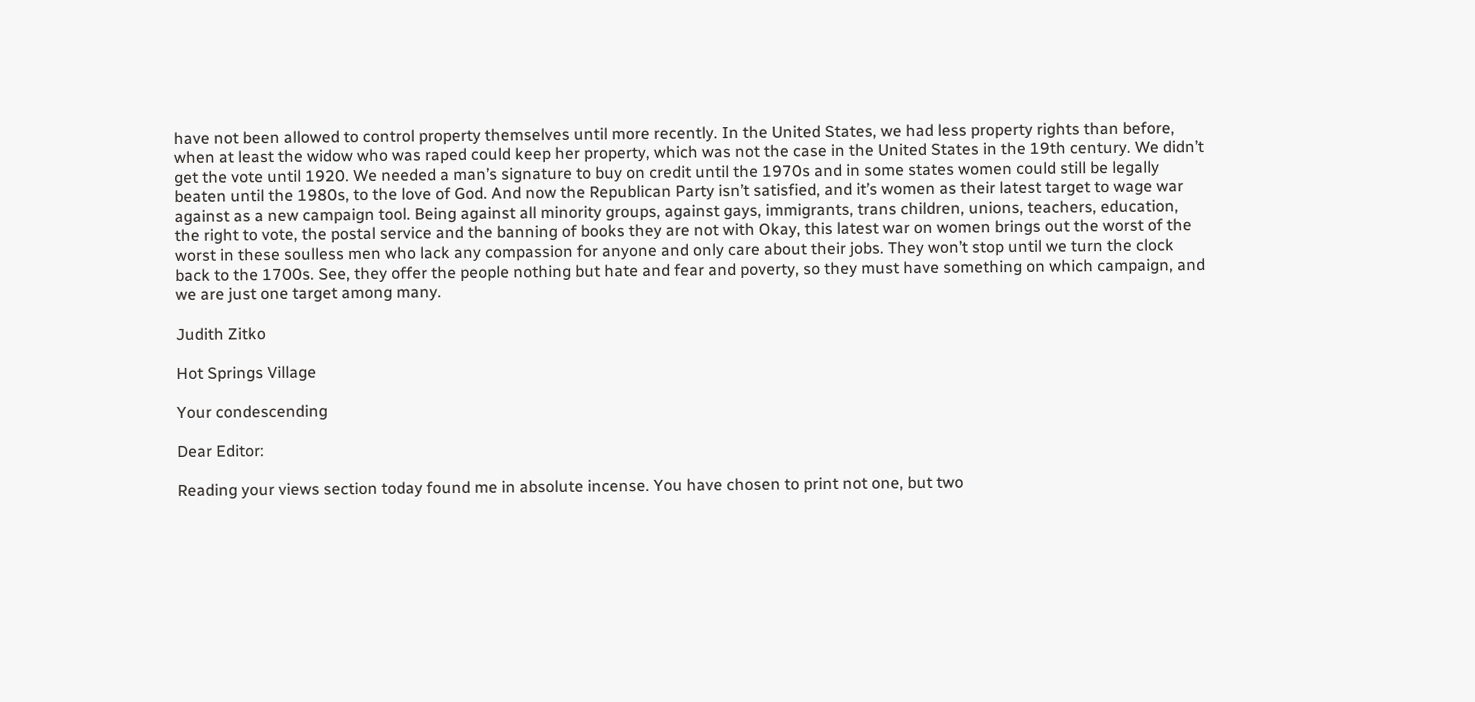have not been allowed to control property themselves until more recently. In the United States, we had less property rights than before, when at least the widow who was raped could keep her property, which was not the case in the United States in the 19th century. We didn’t get the vote until 1920. We needed a man’s signature to buy on credit until the 1970s and in some states women could still be legally beaten until the 1980s, to the love of God. And now the Republican Party isn’t satisfied, and it’s women as their latest target to wage war against as a new campaign tool. Being against all minority groups, against gays, immigrants, trans children, unions, teachers, education, the right to vote, the postal service and the banning of books they are not with Okay, this latest war on women brings out the worst of the worst in these soulless men who lack any compassion for anyone and only care about their jobs. They won’t stop until we turn the clock back to the 1700s. See, they offer the people nothing but hate and fear and poverty, so they must have something on which campaign, and we are just one target among many.

Judith Zitko

Hot Springs Village

Your condescending

Dear Editor:

Reading your views section today found me in absolute incense. You have chosen to print not one, but two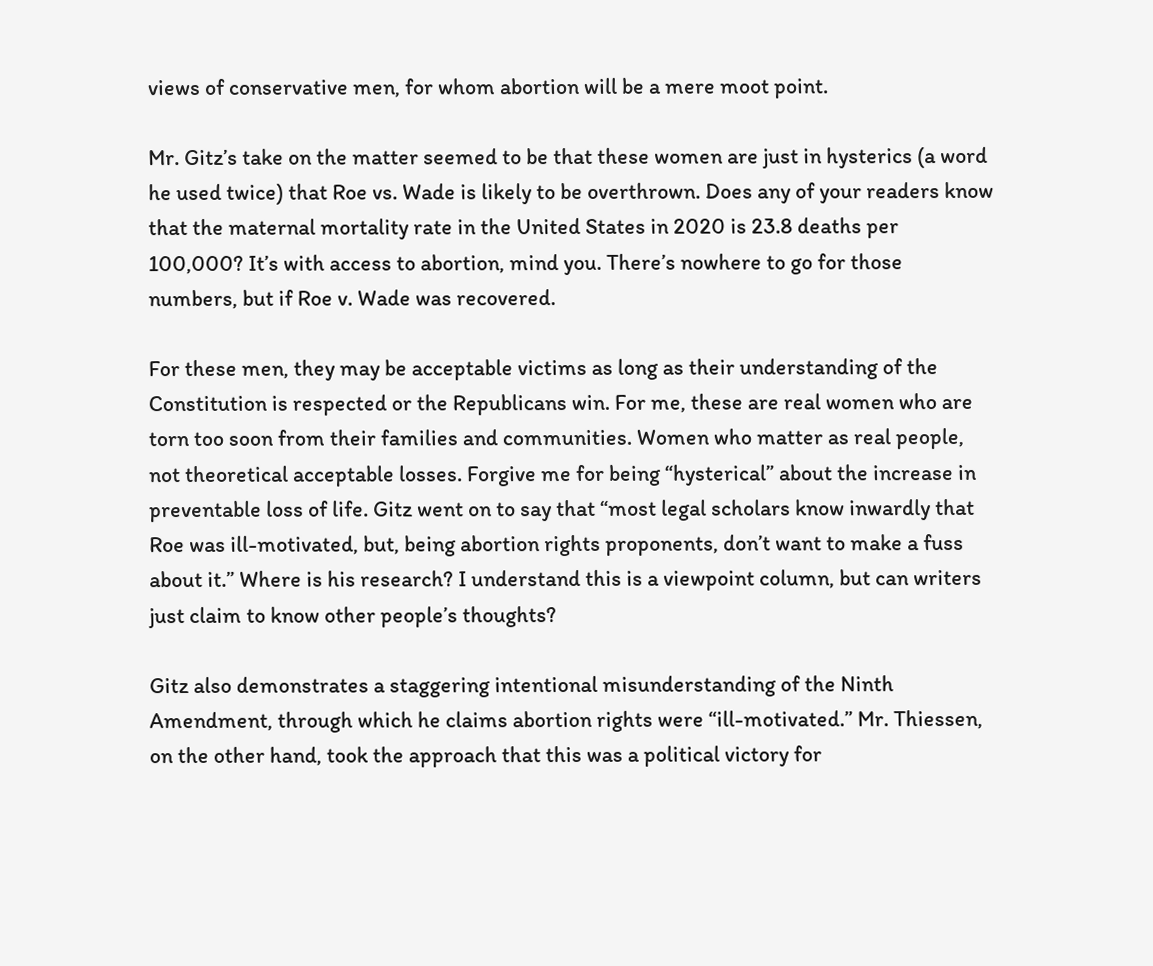views of conservative men, for whom abortion will be a mere moot point.

Mr. Gitz’s take on the matter seemed to be that these women are just in hysterics (a word he used twice) that Roe vs. Wade is likely to be overthrown. Does any of your readers know that the maternal mortality rate in the United States in 2020 is 23.8 deaths per 100,000? It’s with access to abortion, mind you. There’s nowhere to go for those numbers, but if Roe v. Wade was recovered.

For these men, they may be acceptable victims as long as their understanding of the Constitution is respected or the Republicans win. For me, these are real women who are torn too soon from their families and communities. Women who matter as real people, not theoretical acceptable losses. Forgive me for being “hysterical” about the increase in preventable loss of life. Gitz went on to say that “most legal scholars know inwardly that Roe was ill-motivated, but, being abortion rights proponents, don’t want to make a fuss about it.” Where is his research? I understand this is a viewpoint column, but can writers just claim to know other people’s thoughts?

Gitz also demonstrates a staggering intentional misunderstanding of the Ninth Amendment, through which he claims abortion rights were “ill-motivated.” Mr. Thiessen, on the other hand, took the approach that this was a political victory for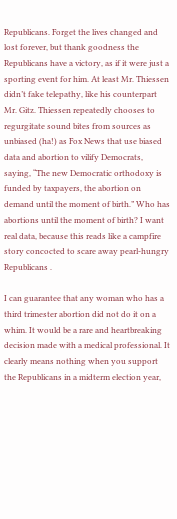Republicans. Forget the lives changed and lost forever, but thank goodness the Republicans have a victory, as if it were just a sporting event for him. At least Mr. Thiessen didn’t fake telepathy, like his counterpart Mr. Gitz. Thiessen repeatedly chooses to regurgitate sound bites from sources as unbiased (ha!) as Fox News that use biased data and abortion to vilify Democrats, saying, “The new Democratic orthodoxy is funded by taxpayers, the abortion on demand until the moment of birth.” Who has abortions until the moment of birth? I want real data, because this reads like a campfire story concocted to scare away pearl-hungry Republicans .

I can guarantee that any woman who has a third trimester abortion did not do it on a whim. It would be a rare and heartbreaking decision made with a medical professional. It clearly means nothing when you support the Republicans in a midterm election year,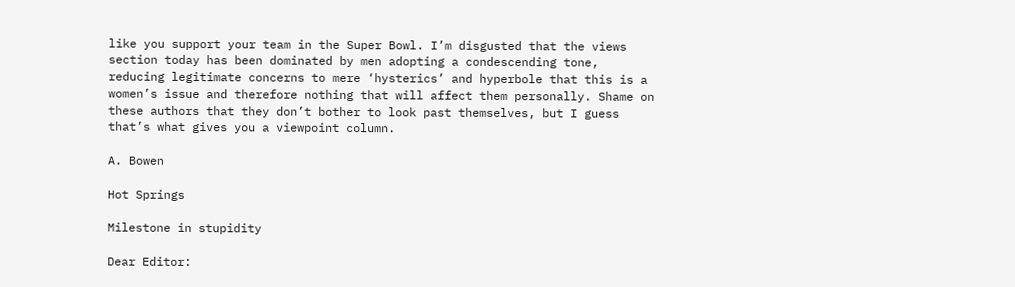like you support your team in the Super Bowl. I’m disgusted that the views section today has been dominated by men adopting a condescending tone, reducing legitimate concerns to mere ‘hysterics’ and hyperbole that this is a women’s issue and therefore nothing that will affect them personally. Shame on these authors that they don’t bother to look past themselves, but I guess that’s what gives you a viewpoint column.

A. Bowen

Hot Springs

Milestone in stupidity

Dear Editor: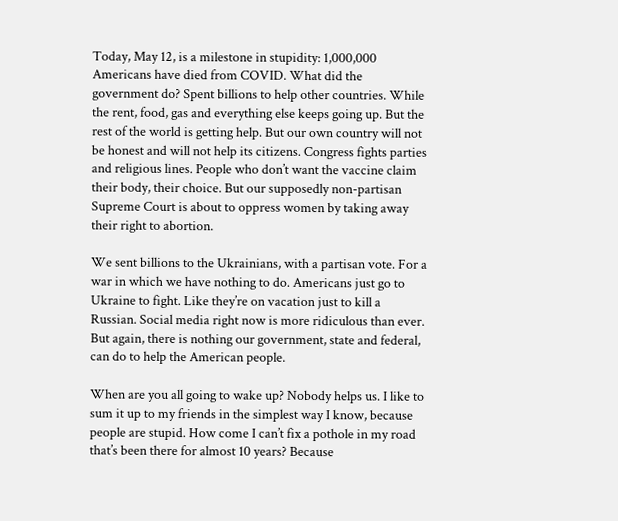Today, May 12, is a milestone in stupidity: 1,000,000 Americans have died from COVID. What did the government do? Spent billions to help other countries. While the rent, food, gas and everything else keeps going up. But the rest of the world is getting help. But our own country will not be honest and will not help its citizens. Congress fights parties and religious lines. People who don’t want the vaccine claim their body, their choice. But our supposedly non-partisan Supreme Court is about to oppress women by taking away their right to abortion.

We sent billions to the Ukrainians, with a partisan vote. For a war in which we have nothing to do. Americans just go to Ukraine to fight. Like they’re on vacation just to kill a Russian. Social media right now is more ridiculous than ever. But again, there is nothing our government, state and federal, can do to help the American people.

When are you all going to wake up? Nobody helps us. I like to sum it up to my friends in the simplest way I know, because people are stupid. How come I can’t fix a pothole in my road that’s been there for almost 10 years? Because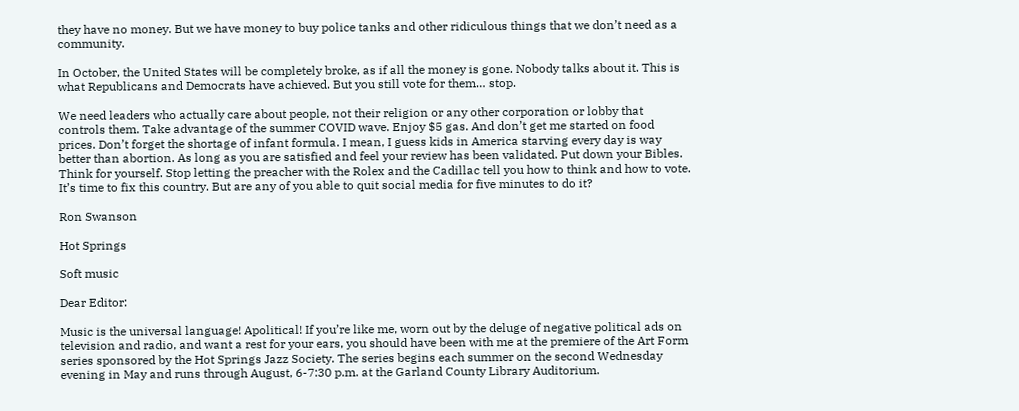they have no money. But we have money to buy police tanks and other ridiculous things that we don’t need as a community.

In October, the United States will be completely broke, as if all the money is gone. Nobody talks about it. This is what Republicans and Democrats have achieved. But you still vote for them… stop.

We need leaders who actually care about people, not their religion or any other corporation or lobby that controls them. Take advantage of the summer COVID wave. Enjoy $5 gas. And don’t get me started on food prices. Don’t forget the shortage of infant formula. I mean, I guess kids in America starving every day is way better than abortion. As long as you are satisfied and feel your review has been validated. Put down your Bibles. Think for yourself. Stop letting the preacher with the Rolex and the Cadillac tell you how to think and how to vote. It’s time to fix this country. But are any of you able to quit social media for five minutes to do it?

Ron Swanson

Hot Springs

Soft music

Dear Editor:

Music is the universal language! Apolitical! If you’re like me, worn out by the deluge of negative political ads on television and radio, and want a rest for your ears, you should have been with me at the premiere of the Art Form series sponsored by the Hot Springs Jazz Society. The series begins each summer on the second Wednesday evening in May and runs through August, 6-7:30 p.m. at the Garland County Library Auditorium.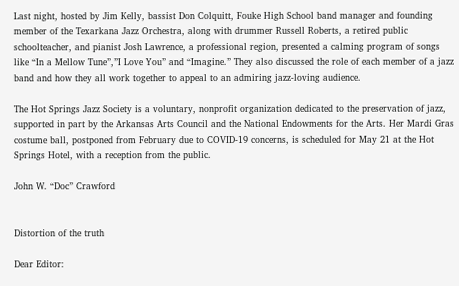Last night, hosted by Jim Kelly, bassist Don Colquitt, Fouke High School band manager and founding member of the Texarkana Jazz Orchestra, along with drummer Russell Roberts, a retired public schoolteacher, and pianist Josh Lawrence, a professional region, presented a calming program of songs like “In a Mellow Tune”,”I Love You” and “Imagine.” They also discussed the role of each member of a jazz band and how they all work together to appeal to an admiring jazz-loving audience.

The Hot Springs Jazz Society is a voluntary, nonprofit organization dedicated to the preservation of jazz, supported in part by the Arkansas Arts Council and the National Endowments for the Arts. Her Mardi Gras costume ball, postponed from February due to COVID-19 concerns, is scheduled for May 21 at the Hot Springs Hotel, with a reception from the public.

John W. “Doc” Crawford


Distortion of the truth

Dear Editor: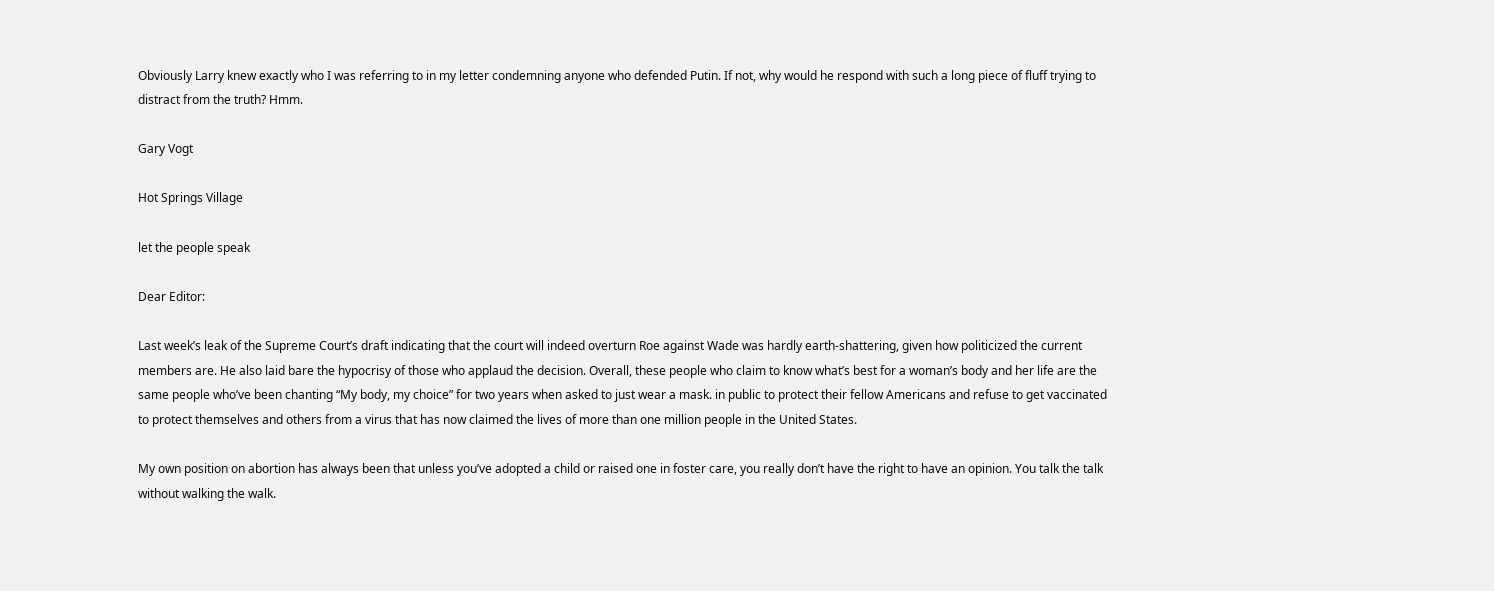Obviously Larry knew exactly who I was referring to in my letter condemning anyone who defended Putin. If not, why would he respond with such a long piece of fluff trying to distract from the truth? Hmm.

Gary Vogt

Hot Springs Village

let the people speak

Dear Editor:

Last week’s leak of the Supreme Court’s draft indicating that the court will indeed overturn Roe against Wade was hardly earth-shattering, given how politicized the current members are. He also laid bare the hypocrisy of those who applaud the decision. Overall, these people who claim to know what’s best for a woman’s body and her life are the same people who’ve been chanting “My body, my choice” for two years when asked to just wear a mask. in public to protect their fellow Americans and refuse to get vaccinated to protect themselves and others from a virus that has now claimed the lives of more than one million people in the United States.

My own position on abortion has always been that unless you’ve adopted a child or raised one in foster care, you really don’t have the right to have an opinion. You talk the talk without walking the walk.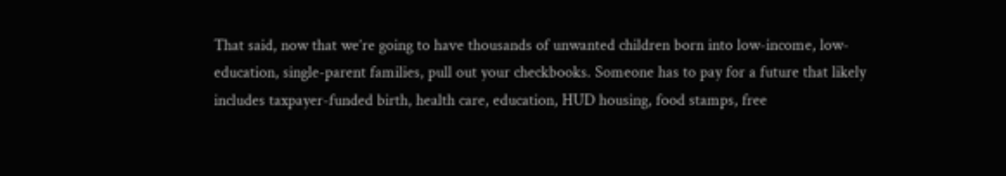That said, now that we’re going to have thousands of unwanted children born into low-income, low-education, single-parent families, pull out your checkbooks. Someone has to pay for a future that likely includes taxpayer-funded birth, health care, education, HUD housing, food stamps, free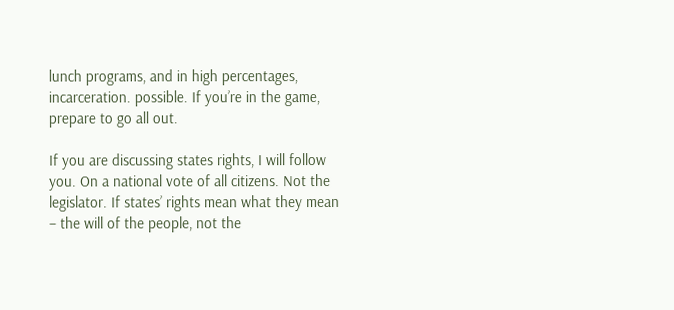lunch programs, and in high percentages, incarceration. possible. If you’re in the game, prepare to go all out.

If you are discussing states rights, I will follow you. On a national vote of all citizens. Not the legislator. If states’ rights mean what they mean – the will of the people, not the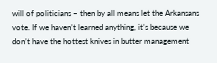will of politicians – then by all means let the Arkansans vote. If we haven’t learned anything, it’s because we don’t have the hottest knives in butter management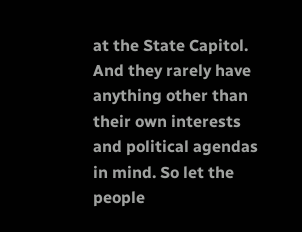at the State Capitol. And they rarely have anything other than their own interests and political agendas in mind. So let the people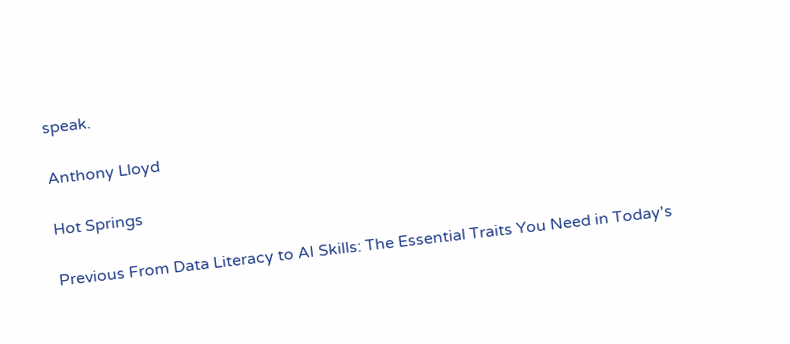speak.

Anthony Lloyd

Hot Springs

Previous From Data Literacy to AI Skills: The Essential Traits You Need in Today's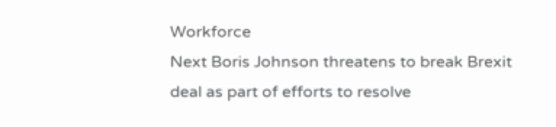Workforce
Next Boris Johnson threatens to break Brexit deal as part of efforts to resolve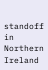standoff in Northern Ireland